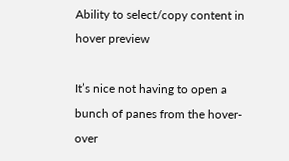Ability to select/copy content in hover preview

It’s nice not having to open a bunch of panes from the hover-over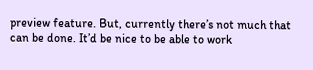preview feature. But, currently there’s not much that can be done. It’d be nice to be able to work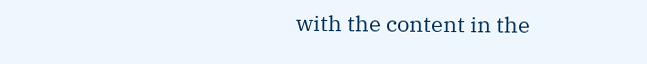with the content in the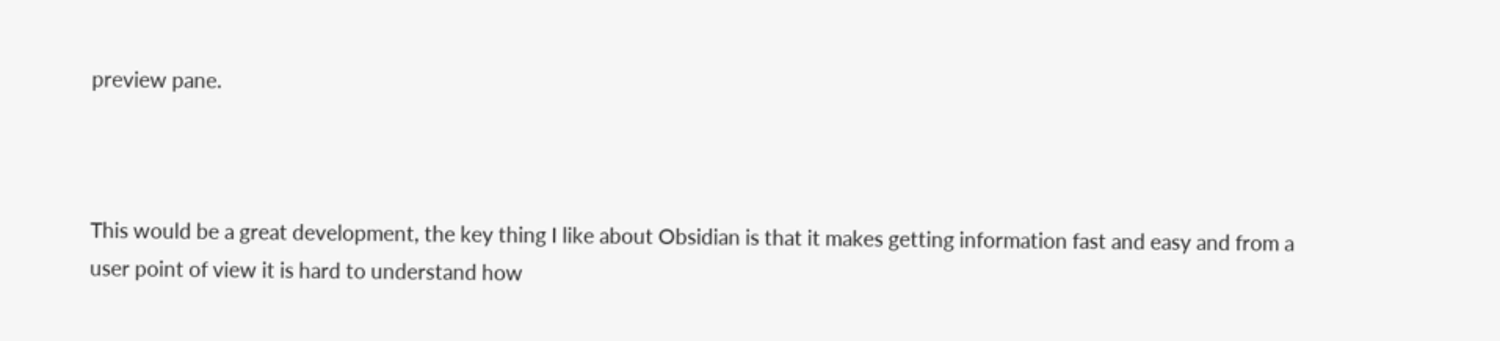preview pane.



This would be a great development, the key thing I like about Obsidian is that it makes getting information fast and easy and from a user point of view it is hard to understand how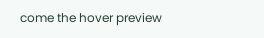come the hover preview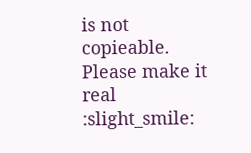is not copieable. Please make it real :slight_smile: